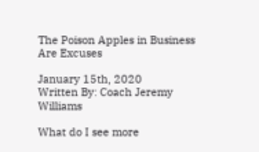The Poison Apples in Business Are Excuses

January 15th, 2020
Written By: Coach Jeremy Williams

What do I see more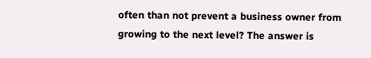often than not prevent a business owner from growing to the next level? The answer is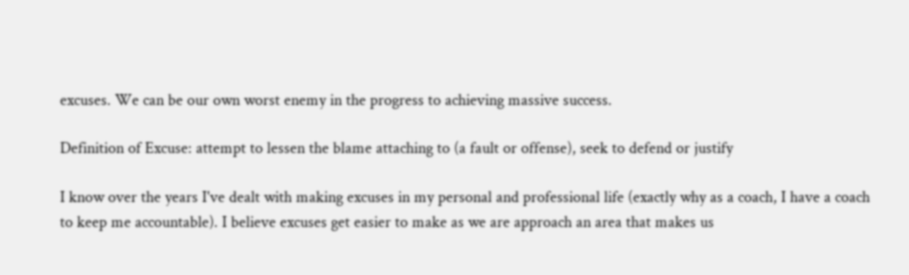excuses. We can be our own worst enemy in the progress to achieving massive success.

Definition of Excuse: attempt to lessen the blame attaching to (a fault or offense), seek to defend or justify

I know over the years I've dealt with making excuses in my personal and professional life (exactly why as a coach, I have a coach to keep me accountable). I believe excuses get easier to make as we are approach an area that makes us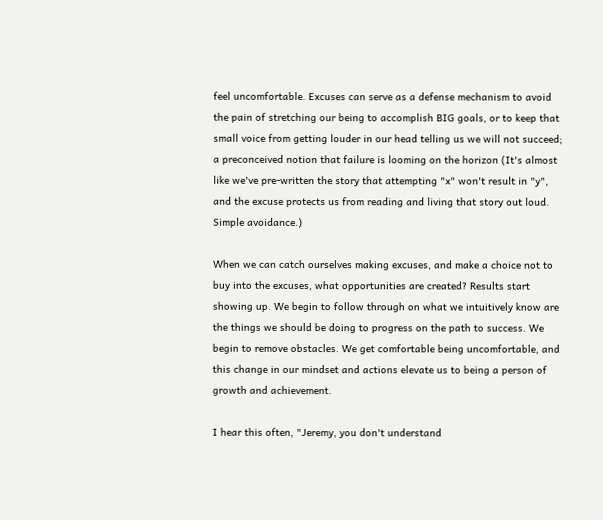feel uncomfortable. Excuses can serve as a defense mechanism to avoid the pain of stretching our being to accomplish BIG goals, or to keep that small voice from getting louder in our head telling us we will not succeed; a preconceived notion that failure is looming on the horizon (It's almost like we've pre-written the story that attempting "x" won't result in "y", and the excuse protects us from reading and living that story out loud. Simple avoidance.)

When we can catch ourselves making excuses, and make a choice not to buy into the excuses, what opportunities are created? Results start showing up. We begin to follow through on what we intuitively know are the things we should be doing to progress on the path to success. We begin to remove obstacles. We get comfortable being uncomfortable, and this change in our mindset and actions elevate us to being a person of growth and achievement.

I hear this often, "Jeremy, you don't understand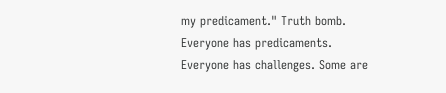my predicament." Truth bomb. Everyone has predicaments. Everyone has challenges. Some are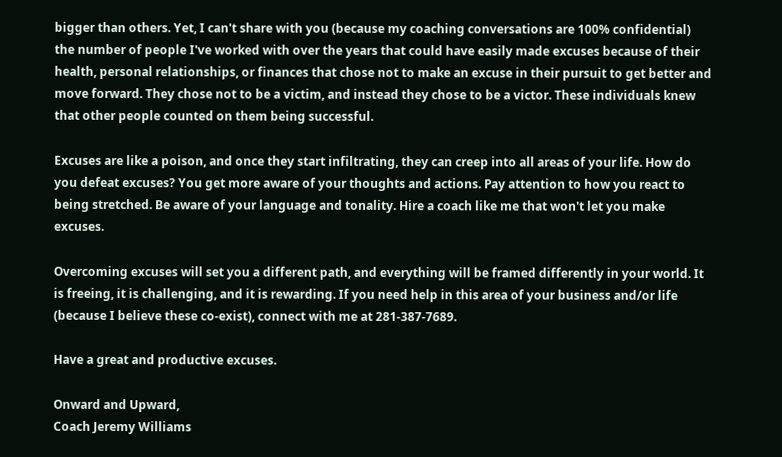bigger than others. Yet, I can't share with you (because my coaching conversations are 100% confidential) the number of people I've worked with over the years that could have easily made excuses because of their health, personal relationships, or finances that chose not to make an excuse in their pursuit to get better and move forward. They chose not to be a victim, and instead they chose to be a victor. These individuals knew that other people counted on them being successful.

Excuses are like a poison, and once they start infiltrating, they can creep into all areas of your life. How do you defeat excuses? You get more aware of your thoughts and actions. Pay attention to how you react to being stretched. Be aware of your language and tonality. Hire a coach like me that won't let you make excuses.

Overcoming excuses will set you a different path, and everything will be framed differently in your world. It is freeing, it is challenging, and it is rewarding. If you need help in this area of your business and/or life (because I believe these co-exist), connect with me at 281-387-7689.

Have a great and productive excuses.

Onward and Upward,
Coach Jeremy Williams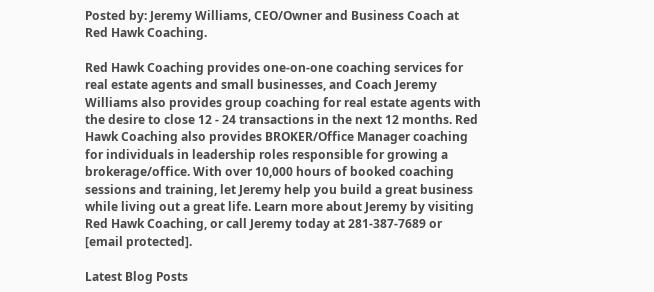Posted by: Jeremy Williams, CEO/Owner and Business Coach at Red Hawk Coaching.

Red Hawk Coaching provides one-on-one coaching services for real estate agents and small businesses, and Coach Jeremy Williams also provides group coaching for real estate agents with the desire to close 12 - 24 transactions in the next 12 months. Red Hawk Coaching also provides BROKER/Office Manager coaching for individuals in leadership roles responsible for growing a brokerage/office. With over 10,000 hours of booked coaching sessions and training, let Jeremy help you build a great business while living out a great life. Learn more about Jeremy by visiting Red Hawk Coaching, or call Jeremy today at 281-387-7689 or [email protected].

Latest Blog Posts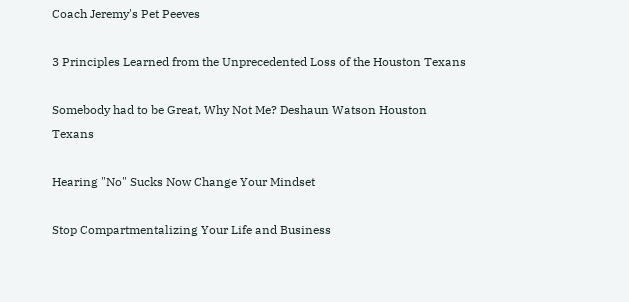Coach Jeremy's Pet Peeves

3 Principles Learned from the Unprecedented Loss of the Houston Texans

Somebody had to be Great, Why Not Me? Deshaun Watson Houston Texans

Hearing "No" Sucks Now Change Your Mindset

Stop Compartmentalizing Your Life and Business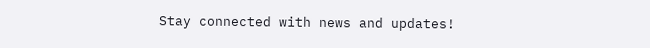Stay connected with news and updates!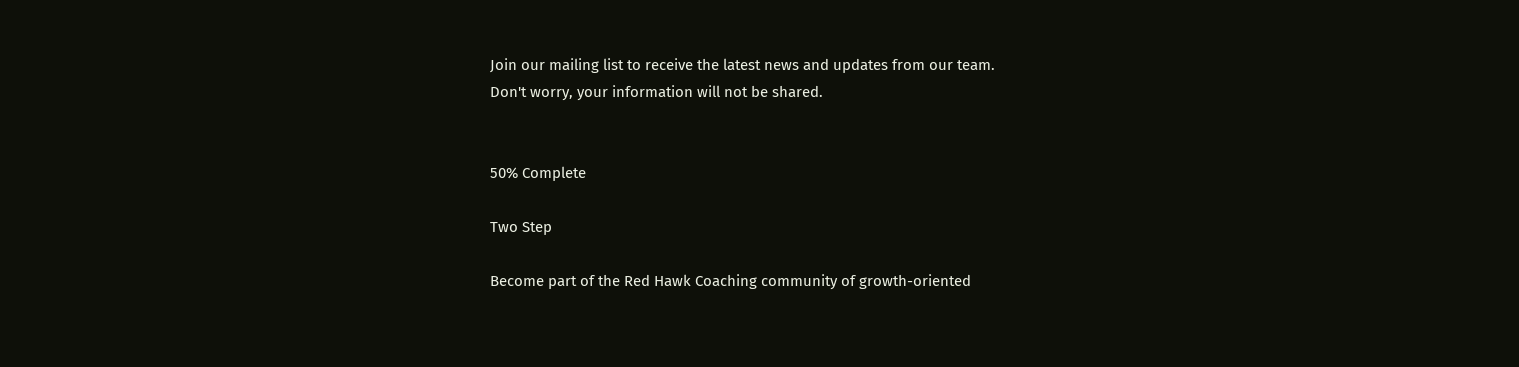Join our mailing list to receive the latest news and updates from our team.
Don't worry, your information will not be shared.


50% Complete

Two Step

Become part of the Red Hawk Coaching community of growth-oriented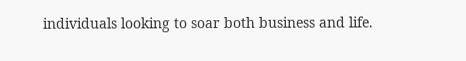individuals looking to soar both business and life.